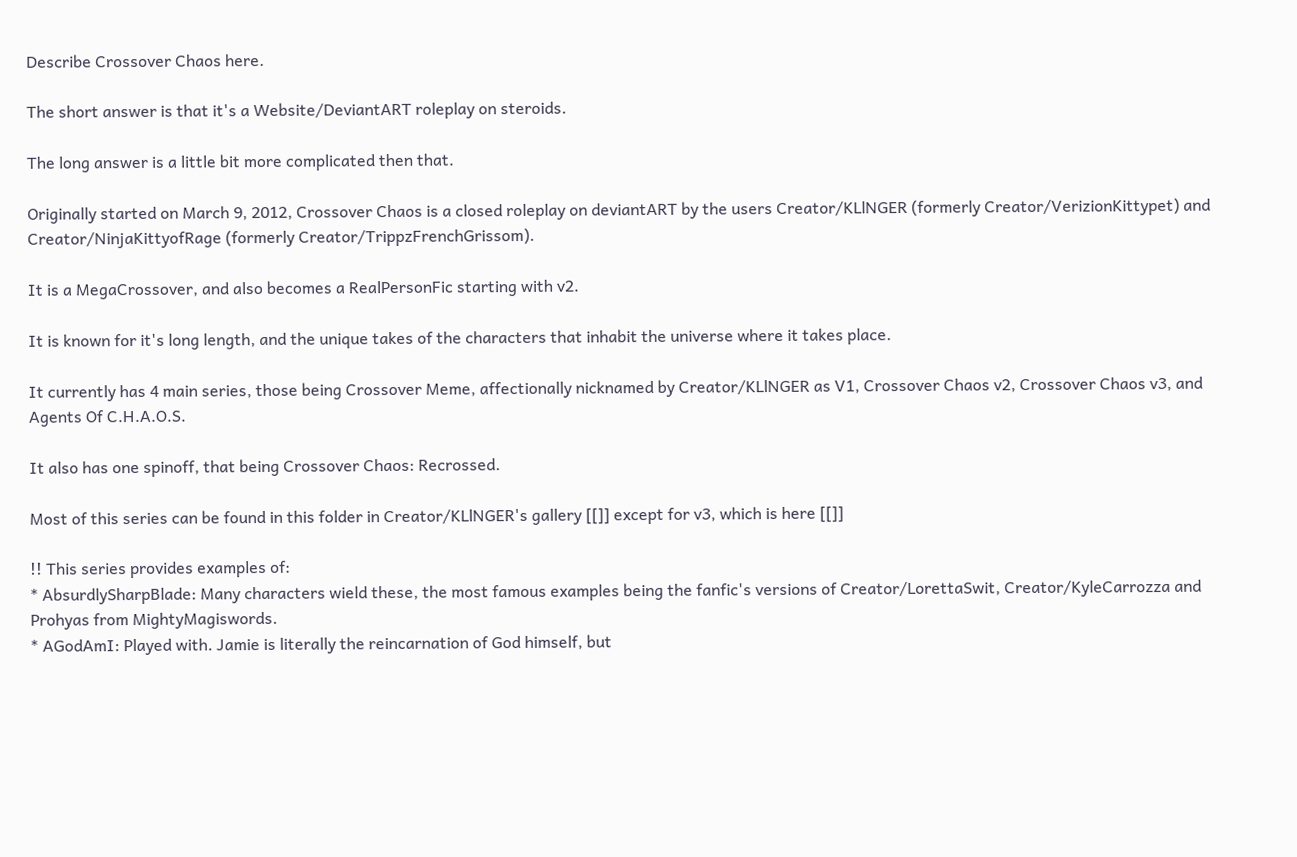Describe Crossover Chaos here.

The short answer is that it's a Website/DeviantART roleplay on steroids.

The long answer is a little bit more complicated then that.

Originally started on March 9, 2012, Crossover Chaos is a closed roleplay on deviantART by the users Creator/KLlNGER (formerly Creator/VerizionKittypet) and Creator/NinjaKittyofRage (formerly Creator/TrippzFrenchGrissom).

It is a MegaCrossover, and also becomes a RealPersonFic starting with v2.

It is known for it's long length, and the unique takes of the characters that inhabit the universe where it takes place.

It currently has 4 main series, those being Crossover Meme, affectionally nicknamed by Creator/KLlNGER as V1, Crossover Chaos v2, Crossover Chaos v3, and Agents Of C.H.A.O.S.

It also has one spinoff, that being Crossover Chaos: Recrossed.

Most of this series can be found in this folder in Creator/KLlNGER's gallery [[]] except for v3, which is here [[]]

!! This series provides examples of:
* AbsurdlySharpBlade: Many characters wield these, the most famous examples being the fanfic's versions of Creator/LorettaSwit, Creator/KyleCarrozza and Prohyas from MightyMagiswords.
* AGodAmI: Played with. Jamie is literally the reincarnation of God himself, but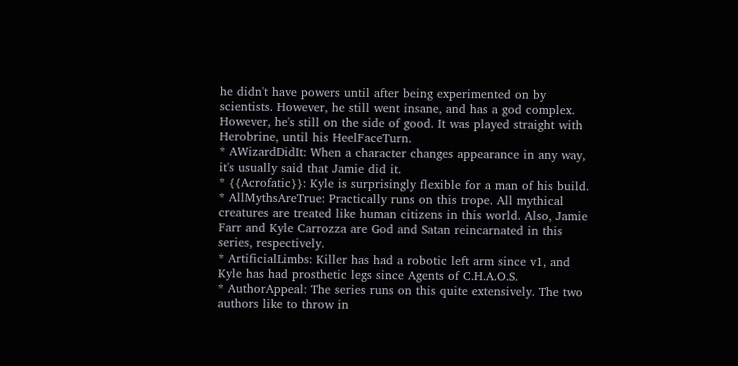he didn't have powers until after being experimented on by scientists. However, he still went insane, and has a god complex. However, he's still on the side of good. It was played straight with Herobrine, until his HeelFaceTurn.
* AWizardDidIt: When a character changes appearance in any way, it's usually said that Jamie did it.
* {{Acrofatic}}: Kyle is surprisingly flexible for a man of his build.
* AllMythsAreTrue: Practically runs on this trope. All mythical creatures are treated like human citizens in this world. Also, Jamie Farr and Kyle Carrozza are God and Satan reincarnated in this series, respectively.
* ArtificialLimbs: Killer has had a robotic left arm since v1, and Kyle has had prosthetic legs since Agents of C.H.A.O.S.
* AuthorAppeal: The series runs on this quite extensively. The two authors like to throw in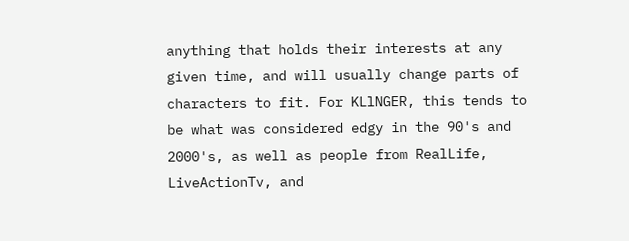anything that holds their interests at any given time, and will usually change parts of characters to fit. For KLlNGER, this tends to be what was considered edgy in the 90's and 2000's, as well as people from RealLife, LiveActionTv, and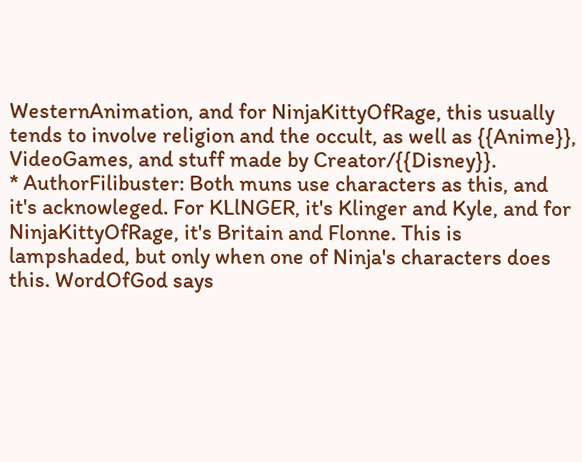WesternAnimation, and for NinjaKittyOfRage, this usually tends to involve religion and the occult, as well as {{Anime}}, VideoGames, and stuff made by Creator/{{Disney}}.
* AuthorFilibuster: Both muns use characters as this, and it's acknowleged. For KLlNGER, it's Klinger and Kyle, and for NinjaKittyOfRage, it's Britain and Flonne. This is lampshaded, but only when one of Ninja's characters does this. WordOfGod says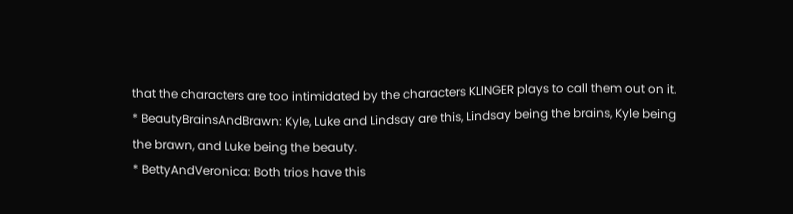that the characters are too intimidated by the characters KLlNGER plays to call them out on it.
* BeautyBrainsAndBrawn: Kyle, Luke and Lindsay are this, Lindsay being the brains, Kyle being the brawn, and Luke being the beauty.
* BettyAndVeronica: Both trios have this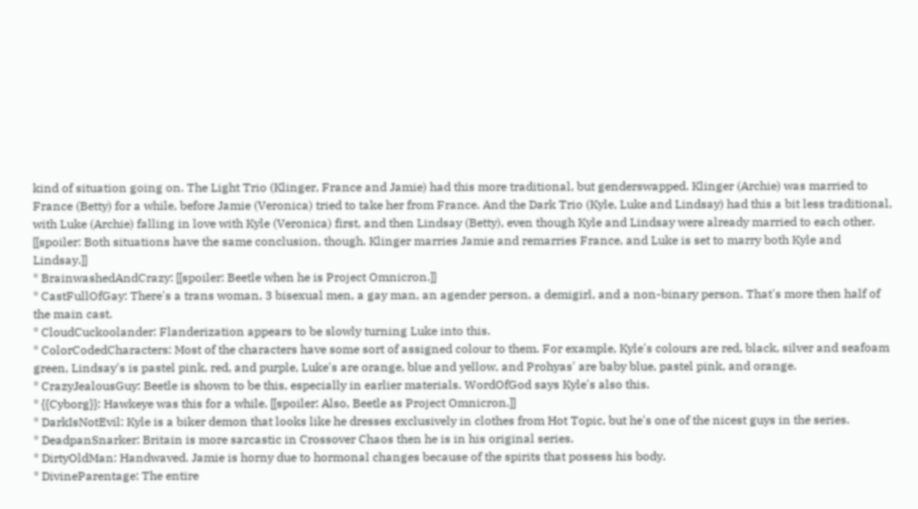kind of situation going on. The Light Trio (Klinger, France and Jamie) had this more traditional, but genderswapped. Klinger (Archie) was married to France (Betty) for a while, before Jamie (Veronica) tried to take her from France. And the Dark Trio (Kyle, Luke and Lindsay) had this a bit less traditional, with Luke (Archie) falling in love with Kyle (Veronica) first, and then Lindsay (Betty), even though Kyle and Lindsay were already married to each other. [[spoiler: Both situations have the same conclusion, though. Klinger marries Jamie and remarries France, and Luke is set to marry both Kyle and Lindsay.]]
* BrainwashedAndCrazy: [[spoiler: Beetle when he is Project Omnicron.]]
* CastFullOfGay: There's a trans woman, 3 bisexual men, a gay man, an agender person, a demigirl, and a non-binary person. That's more then half of the main cast.
* CloudCuckoolander: Flanderization appears to be slowly turning Luke into this.
* ColorCodedCharacters: Most of the characters have some sort of assigned colour to them. For example, Kyle's colours are red, black, silver and seafoam green, Lindsay's is pastel pink, red, and purple, Luke's are orange, blue and yellow, and Prohyas' are baby blue, pastel pink, and orange.
* CrazyJealousGuy: Beetle is shown to be this, especially in earlier materials. WordOfGod says Kyle's also this.
* {{Cyborg}}: Hawkeye was this for a while. [[spoiler: Also, Beetle as Project Omnicron.]]
* DarkIsNotEvil: Kyle is a biker demon that looks like he dresses exclusively in clothes from Hot Topic, but he's one of the nicest guys in the series.
* DeadpanSnarker: Britain is more sarcastic in Crossover Chaos then he is in his original series.
* DirtyOldMan: Handwaved. Jamie is horny due to hormonal changes because of the spirits that possess his body.
* DivineParentage: The entire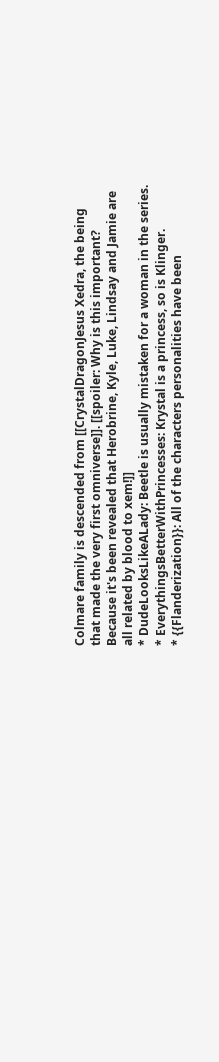Colmare family is descended from [[CrystalDragonJesus Xedra, the being that made the very first omniverse]]. [[spoiler: Why is this important? Because it's been revealed that Herobrine, Kyle, Luke, Lindsay and Jamie are all related by blood to xem!]]
* DudeLooksLikeALady: Beetle is usually mistaken for a woman in the series.
* EverythingsBetterWithPrincesses: Krystal is a princess, so is Klinger.
* {{Flanderization}}: All of the characters personalities have been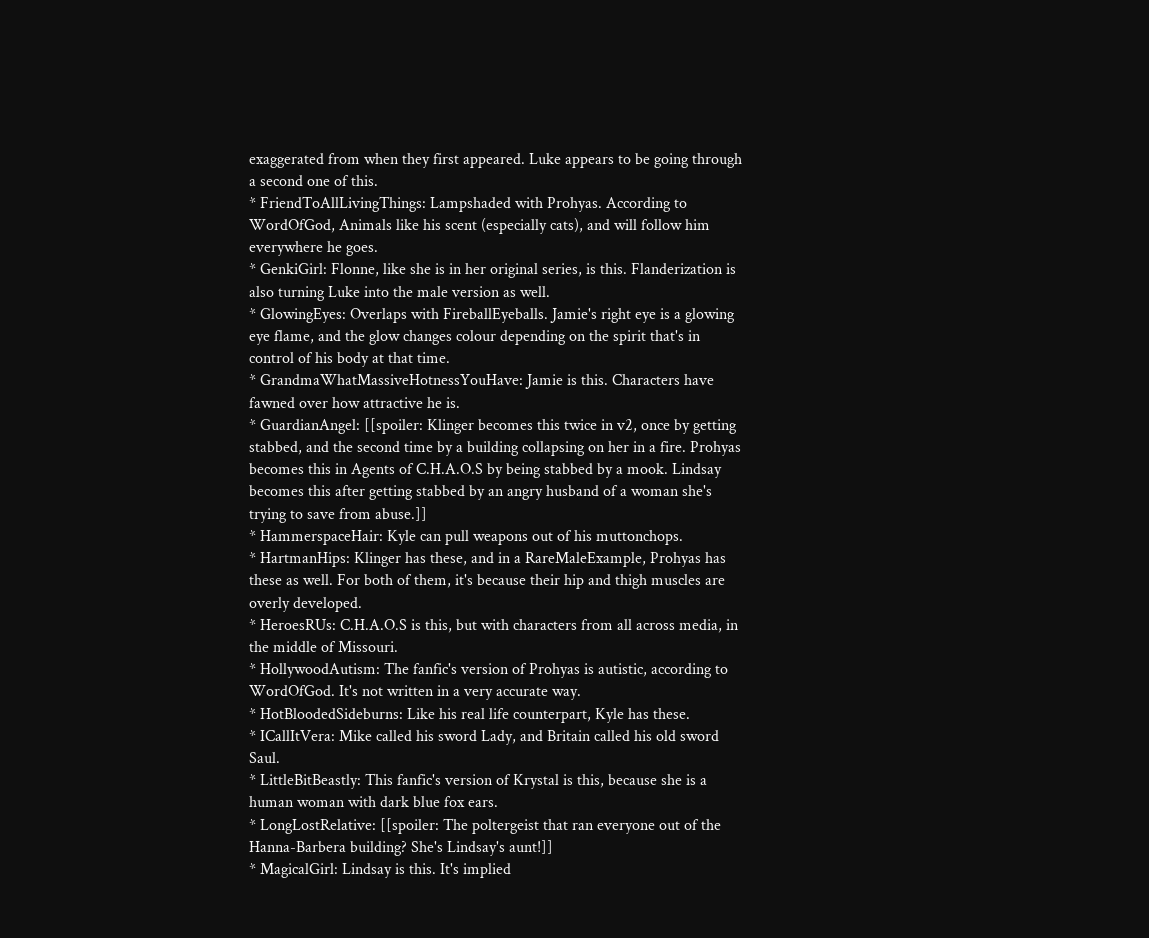exaggerated from when they first appeared. Luke appears to be going through a second one of this.
* FriendToAllLivingThings: Lampshaded with Prohyas. According to WordOfGod, Animals like his scent (especially cats), and will follow him everywhere he goes.
* GenkiGirl: Flonne, like she is in her original series, is this. Flanderization is also turning Luke into the male version as well.
* GlowingEyes: Overlaps with FireballEyeballs. Jamie's right eye is a glowing eye flame, and the glow changes colour depending on the spirit that's in control of his body at that time.
* GrandmaWhatMassiveHotnessYouHave: Jamie is this. Characters have fawned over how attractive he is.
* GuardianAngel: [[spoiler: Klinger becomes this twice in v2, once by getting stabbed, and the second time by a building collapsing on her in a fire. Prohyas becomes this in Agents of C.H.A.O.S by being stabbed by a mook. Lindsay becomes this after getting stabbed by an angry husband of a woman she's trying to save from abuse.]]
* HammerspaceHair: Kyle can pull weapons out of his muttonchops.
* HartmanHips: Klinger has these, and in a RareMaleExample, Prohyas has these as well. For both of them, it's because their hip and thigh muscles are overly developed.
* HeroesRUs: C.H.A.O.S is this, but with characters from all across media, in the middle of Missouri.
* HollywoodAutism: The fanfic's version of Prohyas is autistic, according to WordOfGod. It's not written in a very accurate way.
* HotBloodedSideburns: Like his real life counterpart, Kyle has these.
* ICallItVera: Mike called his sword Lady, and Britain called his old sword Saul.
* LittleBitBeastly: This fanfic's version of Krystal is this, because she is a human woman with dark blue fox ears.
* LongLostRelative: [[spoiler: The poltergeist that ran everyone out of the Hanna-Barbera building? She's Lindsay's aunt!]]
* MagicalGirl: Lindsay is this. It's implied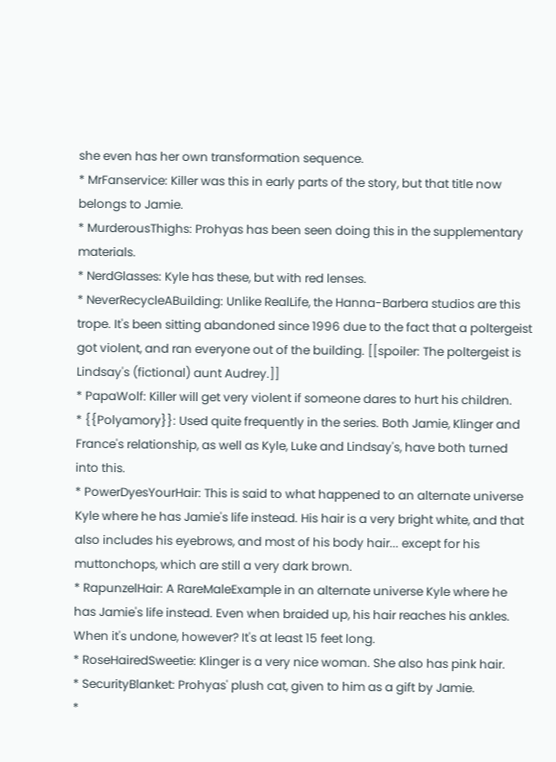she even has her own transformation sequence.
* MrFanservice: Killer was this in early parts of the story, but that title now belongs to Jamie.
* MurderousThighs: Prohyas has been seen doing this in the supplementary materials.
* NerdGlasses: Kyle has these, but with red lenses.
* NeverRecycleABuilding: Unlike RealLife, the Hanna-Barbera studios are this trope. It's been sitting abandoned since 1996 due to the fact that a poltergeist got violent, and ran everyone out of the building. [[spoiler: The poltergeist is Lindsay's (fictional) aunt Audrey.]]
* PapaWolf: Killer will get very violent if someone dares to hurt his children.
* {{Polyamory}}: Used quite frequently in the series. Both Jamie, Klinger and France's relationship, as well as Kyle, Luke and Lindsay's, have both turned into this.
* PowerDyesYourHair: This is said to what happened to an alternate universe Kyle where he has Jamie's life instead. His hair is a very bright white, and that also includes his eyebrows, and most of his body hair... except for his muttonchops, which are still a very dark brown.
* RapunzelHair: A RareMaleExample in an alternate universe Kyle where he has Jamie's life instead. Even when braided up, his hair reaches his ankles. When it's undone, however? It's at least 15 feet long.
* RoseHairedSweetie: Klinger is a very nice woman. She also has pink hair.
* SecurityBlanket: Prohyas' plush cat, given to him as a gift by Jamie.
*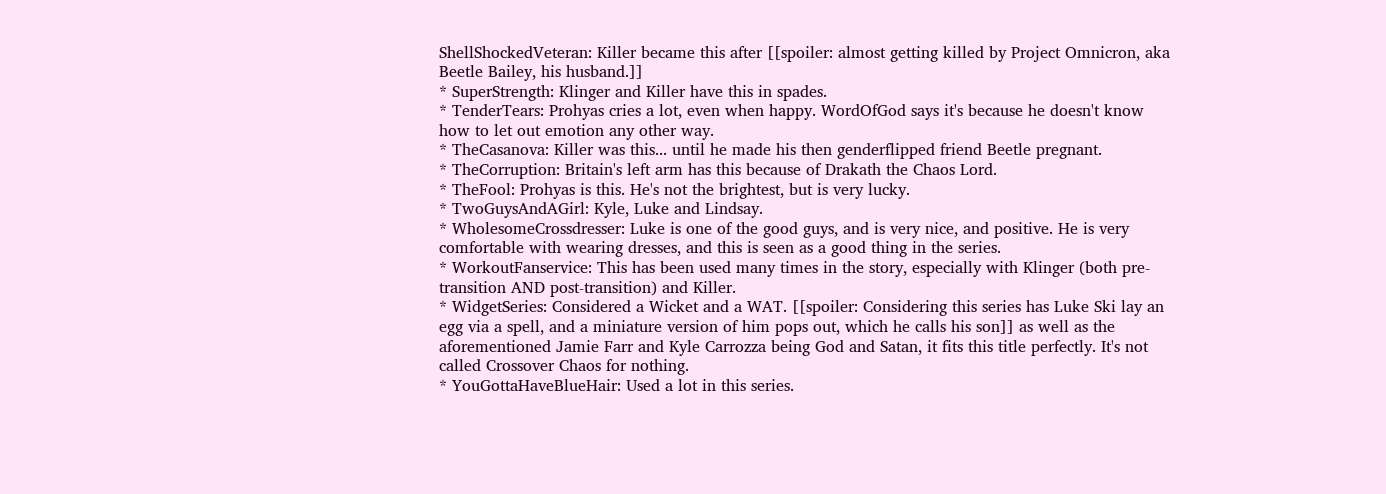ShellShockedVeteran: Killer became this after [[spoiler: almost getting killed by Project Omnicron, aka Beetle Bailey, his husband.]]
* SuperStrength: Klinger and Killer have this in spades.
* TenderTears: Prohyas cries a lot, even when happy. WordOfGod says it's because he doesn't know how to let out emotion any other way.
* TheCasanova: Killer was this... until he made his then genderflipped friend Beetle pregnant.
* TheCorruption: Britain's left arm has this because of Drakath the Chaos Lord.
* TheFool: Prohyas is this. He's not the brightest, but is very lucky.
* TwoGuysAndAGirl: Kyle, Luke and Lindsay.
* WholesomeCrossdresser: Luke is one of the good guys, and is very nice, and positive. He is very comfortable with wearing dresses, and this is seen as a good thing in the series.
* WorkoutFanservice: This has been used many times in the story, especially with Klinger (both pre-transition AND post-transition) and Killer.
* WidgetSeries: Considered a Wicket and a WAT. [[spoiler: Considering this series has Luke Ski lay an egg via a spell, and a miniature version of him pops out, which he calls his son]] as well as the aforementioned Jamie Farr and Kyle Carrozza being God and Satan, it fits this title perfectly. It's not called Crossover Chaos for nothing.
* YouGottaHaveBlueHair: Used a lot in this series.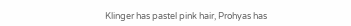Klinger has pastel pink hair, Prohyas has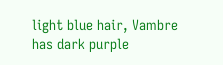light blue hair, Vambre has dark purple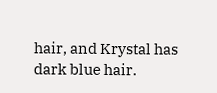hair, and Krystal has dark blue hair.